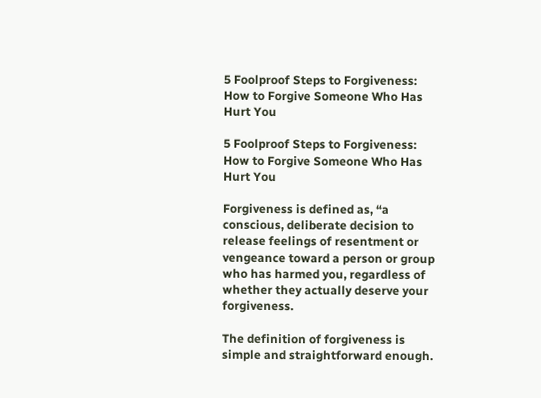5 Foolproof Steps to Forgiveness: How to Forgive Someone Who Has Hurt You

5 Foolproof Steps to Forgiveness: How to Forgive Someone Who Has Hurt You

Forgiveness is defined as, “a conscious, deliberate decision to release feelings of resentment or vengeance toward a person or group who has harmed you, regardless of whether they actually deserve your forgiveness.

The definition of forgiveness is simple and straightforward enough.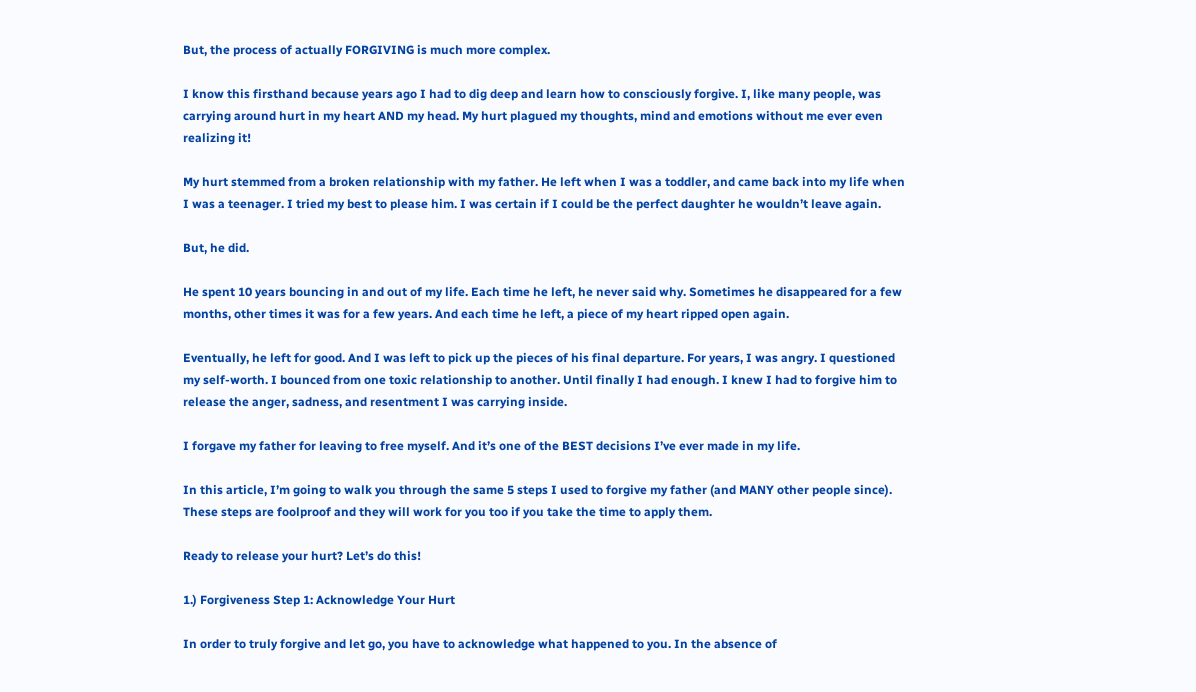But, the process of actually FORGIVING is much more complex.

I know this firsthand because years ago I had to dig deep and learn how to consciously forgive. I, like many people, was carrying around hurt in my heart AND my head. My hurt plagued my thoughts, mind and emotions without me ever even realizing it!

My hurt stemmed from a broken relationship with my father. He left when I was a toddler, and came back into my life when I was a teenager. I tried my best to please him. I was certain if I could be the perfect daughter he wouldn’t leave again.

But, he did.

He spent 10 years bouncing in and out of my life. Each time he left, he never said why. Sometimes he disappeared for a few months, other times it was for a few years. And each time he left, a piece of my heart ripped open again.

Eventually, he left for good. And I was left to pick up the pieces of his final departure. For years, I was angry. I questioned my self-worth. I bounced from one toxic relationship to another. Until finally I had enough. I knew I had to forgive him to release the anger, sadness, and resentment I was carrying inside.

I forgave my father for leaving to free myself. And it’s one of the BEST decisions I’ve ever made in my life.

In this article, I’m going to walk you through the same 5 steps I used to forgive my father (and MANY other people since). These steps are foolproof and they will work for you too if you take the time to apply them.

Ready to release your hurt? Let’s do this!

1.) Forgiveness Step 1: Acknowledge Your Hurt

In order to truly forgive and let go, you have to acknowledge what happened to you. In the absence of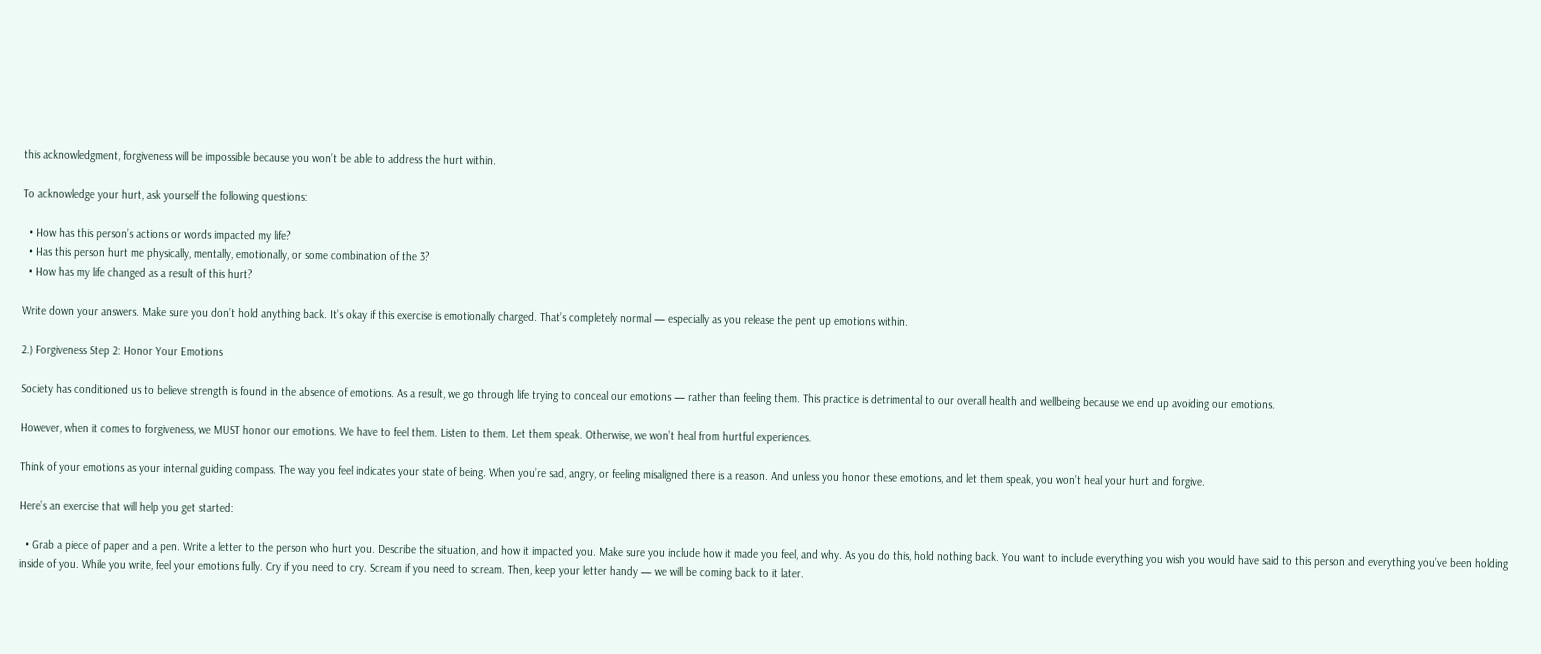this acknowledgment, forgiveness will be impossible because you won’t be able to address the hurt within.

To acknowledge your hurt, ask yourself the following questions:

  • How has this person’s actions or words impacted my life?
  • Has this person hurt me physically, mentally, emotionally, or some combination of the 3?
  • How has my life changed as a result of this hurt?

Write down your answers. Make sure you don’t hold anything back. It’s okay if this exercise is emotionally charged. That’s completely normal — especially as you release the pent up emotions within.

2.) Forgiveness Step 2: Honor Your Emotions

Society has conditioned us to believe strength is found in the absence of emotions. As a result, we go through life trying to conceal our emotions — rather than feeling them. This practice is detrimental to our overall health and wellbeing because we end up avoiding our emotions.

However, when it comes to forgiveness, we MUST honor our emotions. We have to feel them. Listen to them. Let them speak. Otherwise, we won’t heal from hurtful experiences.

Think of your emotions as your internal guiding compass. The way you feel indicates your state of being. When you’re sad, angry, or feeling misaligned there is a reason. And unless you honor these emotions, and let them speak, you won’t heal your hurt and forgive.

Here’s an exercise that will help you get started:

  • Grab a piece of paper and a pen. Write a letter to the person who hurt you. Describe the situation, and how it impacted you. Make sure you include how it made you feel, and why. As you do this, hold nothing back. You want to include everything you wish you would have said to this person and everything you’ve been holding inside of you. While you write, feel your emotions fully. Cry if you need to cry. Scream if you need to scream. Then, keep your letter handy — we will be coming back to it later.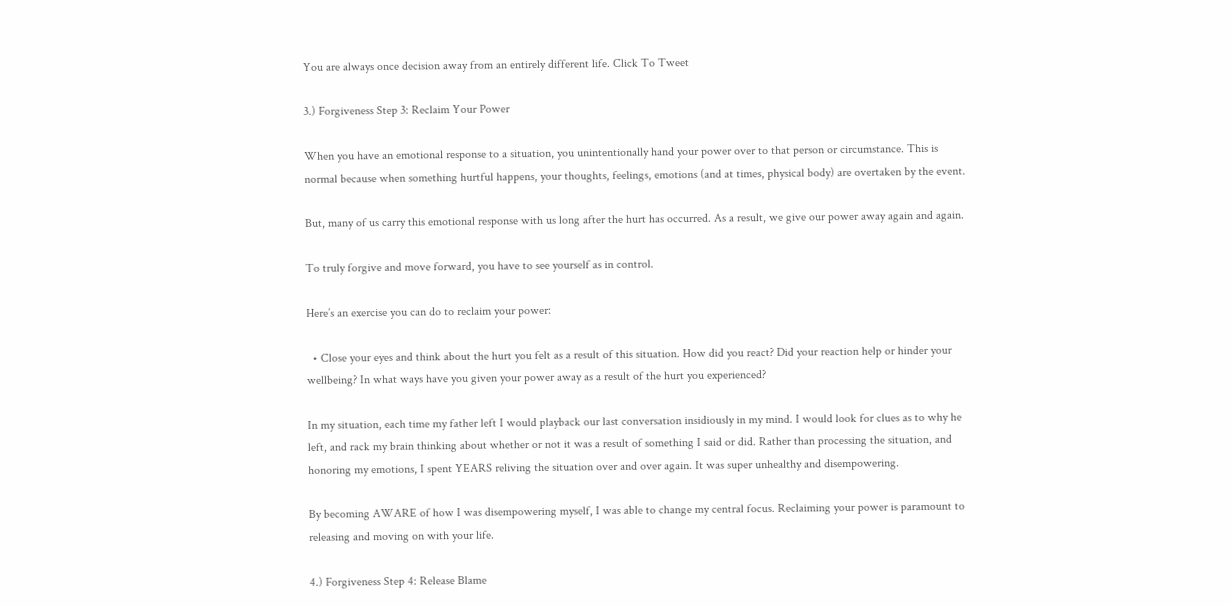You are always once decision away from an entirely different life. Click To Tweet

3.) Forgiveness Step 3: Reclaim Your Power

When you have an emotional response to a situation, you unintentionally hand your power over to that person or circumstance. This is normal because when something hurtful happens, your thoughts, feelings, emotions (and at times, physical body) are overtaken by the event.

But, many of us carry this emotional response with us long after the hurt has occurred. As a result, we give our power away again and again.

To truly forgive and move forward, you have to see yourself as in control.

Here’s an exercise you can do to reclaim your power:

  • Close your eyes and think about the hurt you felt as a result of this situation. How did you react? Did your reaction help or hinder your wellbeing? In what ways have you given your power away as a result of the hurt you experienced?

In my situation, each time my father left I would playback our last conversation insidiously in my mind. I would look for clues as to why he left, and rack my brain thinking about whether or not it was a result of something I said or did. Rather than processing the situation, and honoring my emotions, I spent YEARS reliving the situation over and over again. It was super unhealthy and disempowering.

By becoming AWARE of how I was disempowering myself, I was able to change my central focus. Reclaiming your power is paramount to releasing and moving on with your life.

4.) Forgiveness Step 4: Release Blame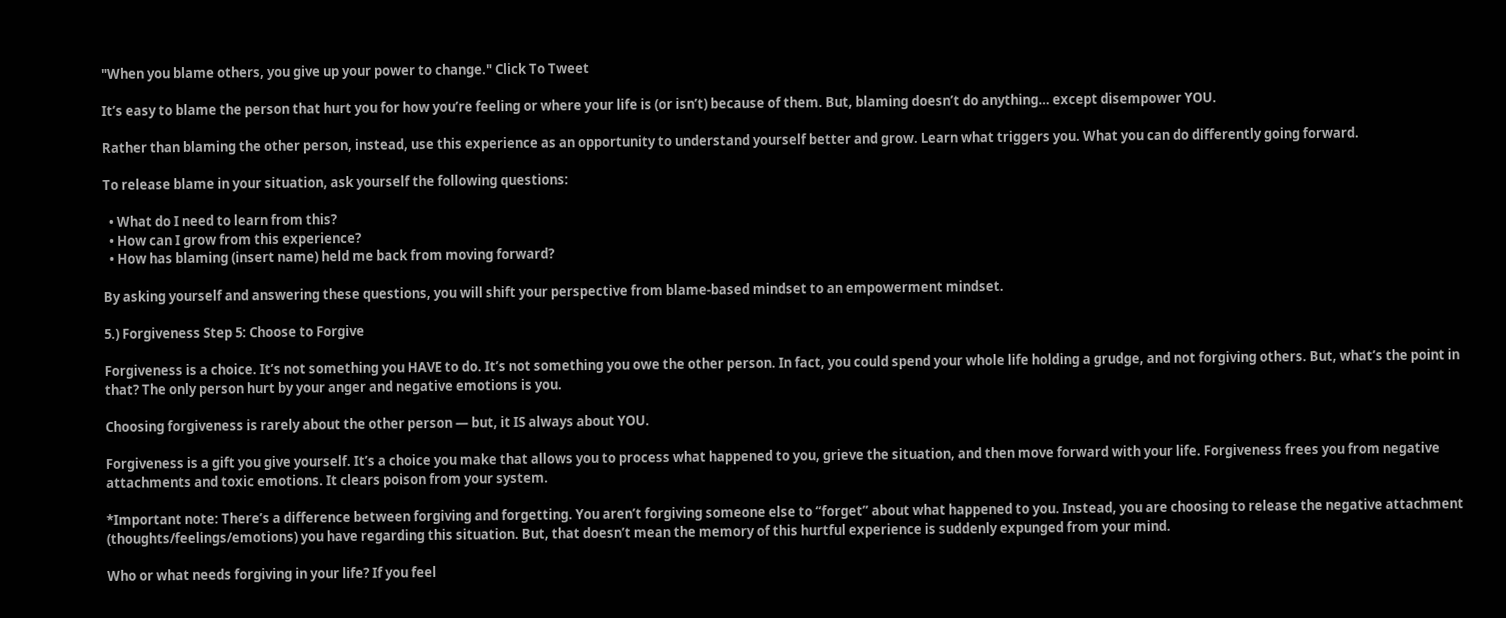"When you blame others, you give up your power to change." Click To Tweet

It’s easy to blame the person that hurt you for how you’re feeling or where your life is (or isn’t) because of them. But, blaming doesn’t do anything… except disempower YOU.

Rather than blaming the other person, instead, use this experience as an opportunity to understand yourself better and grow. Learn what triggers you. What you can do differently going forward.

To release blame in your situation, ask yourself the following questions:

  • What do I need to learn from this?
  • How can I grow from this experience?
  • How has blaming (insert name) held me back from moving forward?

By asking yourself and answering these questions, you will shift your perspective from blame-based mindset to an empowerment mindset.

5.) Forgiveness Step 5: Choose to Forgive

Forgiveness is a choice. It’s not something you HAVE to do. It’s not something you owe the other person. In fact, you could spend your whole life holding a grudge, and not forgiving others. But, what’s the point in that? The only person hurt by your anger and negative emotions is you.

Choosing forgiveness is rarely about the other person — but, it IS always about YOU.

Forgiveness is a gift you give yourself. It’s a choice you make that allows you to process what happened to you, grieve the situation, and then move forward with your life. Forgiveness frees you from negative attachments and toxic emotions. It clears poison from your system.

*Important note: There’s a difference between forgiving and forgetting. You aren’t forgiving someone else to “forget” about what happened to you. Instead, you are choosing to release the negative attachment (thoughts/feelings/emotions) you have regarding this situation. But, that doesn’t mean the memory of this hurtful experience is suddenly expunged from your mind.

Who or what needs forgiving in your life? If you feel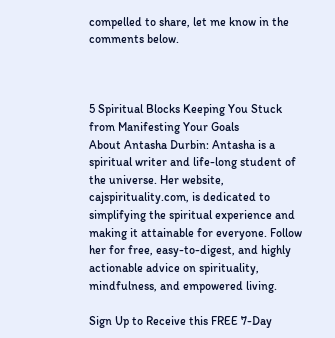compelled to share, let me know in the comments below.



5 Spiritual Blocks Keeping You Stuck from Manifesting Your Goals
About Antasha Durbin: Antasha is a spiritual writer and life-long student of the universe. Her website, cajspirituality.com, is dedicated to simplifying the spiritual experience and making it attainable for everyone. Follow her for free, easy-to-digest, and highly actionable advice on spirituality, mindfulness, and empowered living.

Sign Up to Receive this FREE 7-Day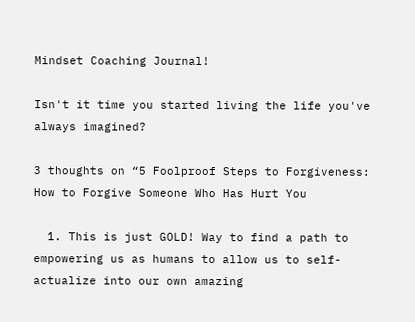Mindset Coaching Journal!

Isn't it time you started living the life you've always imagined?

3 thoughts on “5 Foolproof Steps to Forgiveness: How to Forgive Someone Who Has Hurt You

  1. This is just GOLD! Way to find a path to empowering us as humans to allow us to self-actualize into our own amazing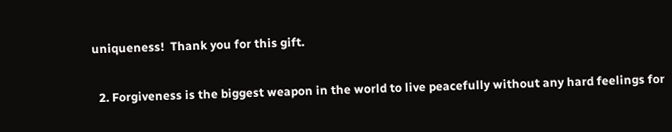uniqueness!  Thank you for this gift.

  2. Forgiveness is the biggest weapon in the world to live peacefully without any hard feelings for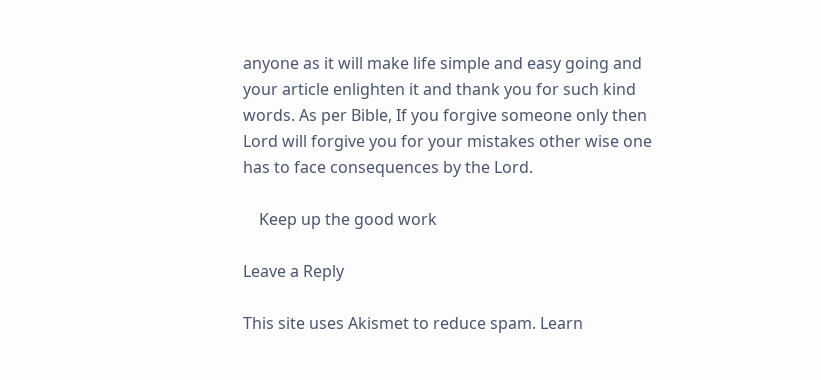anyone as it will make life simple and easy going and your article enlighten it and thank you for such kind words. As per Bible, If you forgive someone only then Lord will forgive you for your mistakes other wise one has to face consequences by the Lord.

    Keep up the good work

Leave a Reply

This site uses Akismet to reduce spam. Learn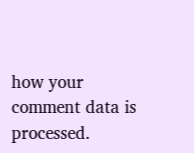how your comment data is processed.